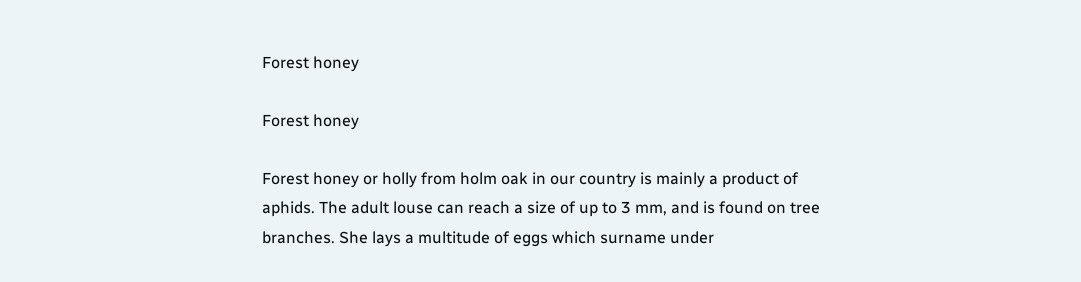Forest honey

Forest honey

Forest honey or holly from holm oak in our country is mainly a product of aphids. The adult louse can reach a size of up to 3 mm, and is found on tree branches. She lays a multitude of eggs which surname under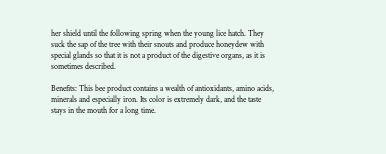her shield until the following spring when the young lice hatch. They suck the sap of the tree with their snouts and produce honeydew with special glands so that it is not a product of the digestive organs, as it is sometimes described.

Benefits: This bee product contains a wealth of antioxidants, amino acids, minerals and especially iron. Its color is extremely dark, and the taste stays in the mouth for a long time.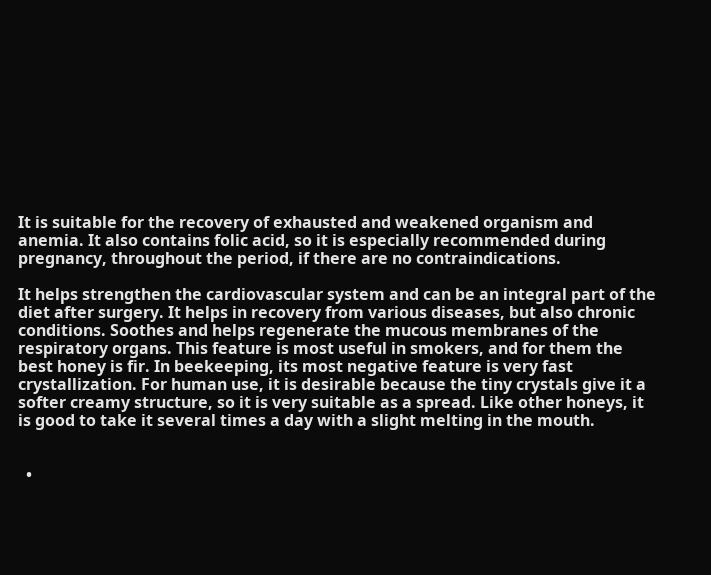It is suitable for the recovery of exhausted and weakened organism and anemia. It also contains folic acid, so it is especially recommended during pregnancy, throughout the period, if there are no contraindications.

It helps strengthen the cardiovascular system and can be an integral part of the diet after surgery. It helps in recovery from various diseases, but also chronic conditions. Soothes and helps regenerate the mucous membranes of the respiratory organs. This feature is most useful in smokers, and for them the best honey is fir. In beekeeping, its most negative feature is very fast crystallization. For human use, it is desirable because the tiny crystals give it a softer creamy structure, so it is very suitable as a spread. Like other honeys, it is good to take it several times a day with a slight melting in the mouth.


  •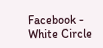Facebook - White Circle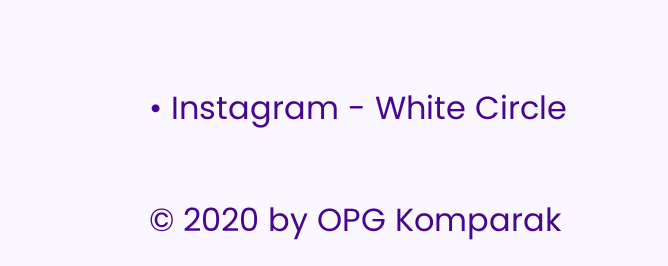• Instagram - White Circle

© 2020 by OPG Komparak